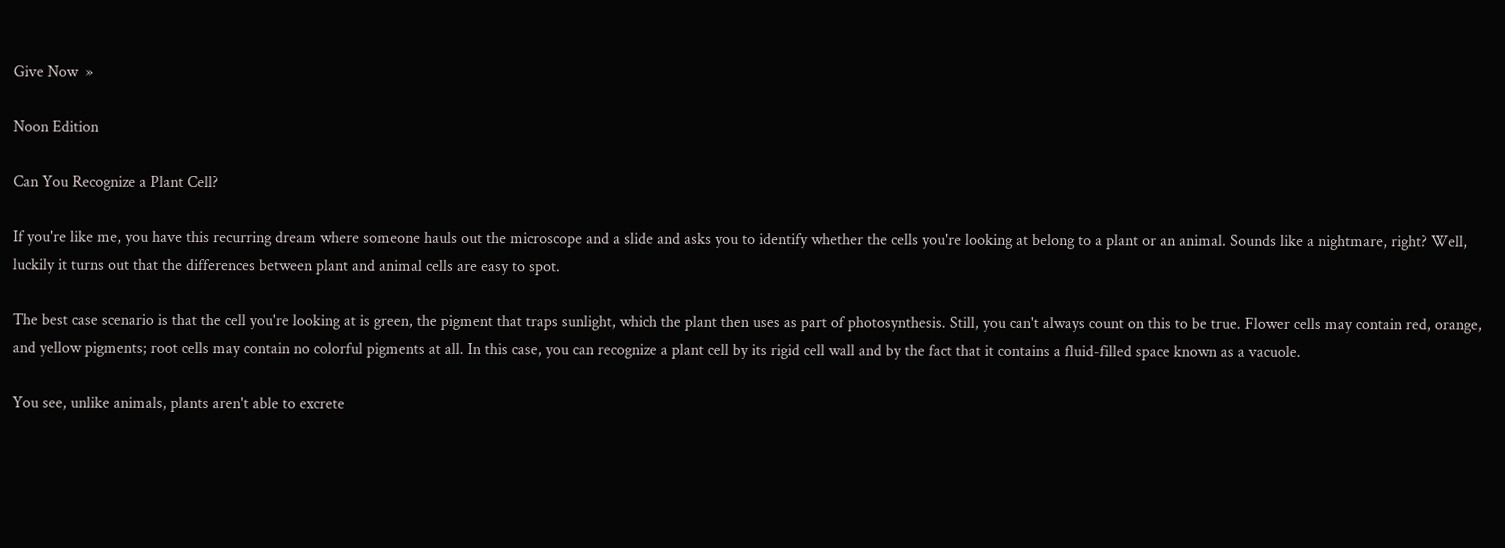Give Now  »

Noon Edition

Can You Recognize a Plant Cell?

If you're like me, you have this recurring dream where someone hauls out the microscope and a slide and asks you to identify whether the cells you're looking at belong to a plant or an animal. Sounds like a nightmare, right? Well, luckily it turns out that the differences between plant and animal cells are easy to spot.

The best case scenario is that the cell you're looking at is green, the pigment that traps sunlight, which the plant then uses as part of photosynthesis. Still, you can't always count on this to be true. Flower cells may contain red, orange, and yellow pigments; root cells may contain no colorful pigments at all. In this case, you can recognize a plant cell by its rigid cell wall and by the fact that it contains a fluid-filled space known as a vacuole.

You see, unlike animals, plants aren't able to excrete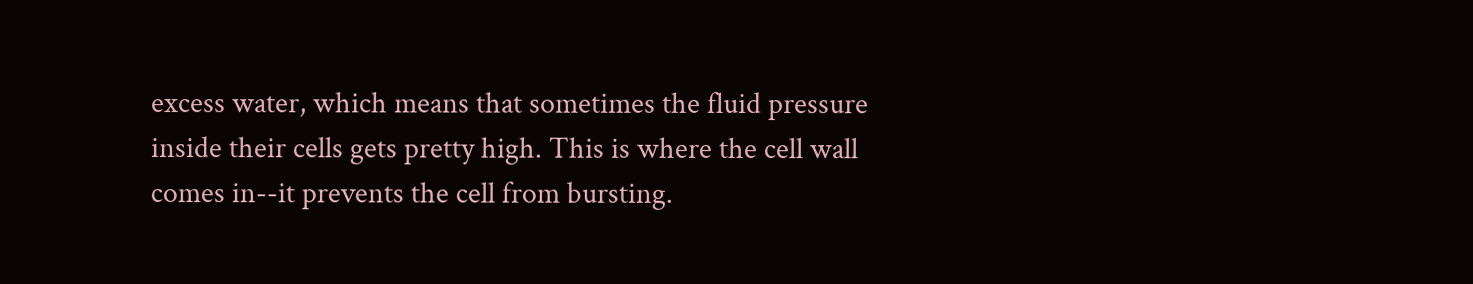excess water, which means that sometimes the fluid pressure inside their cells gets pretty high. This is where the cell wall comes in--it prevents the cell from bursting.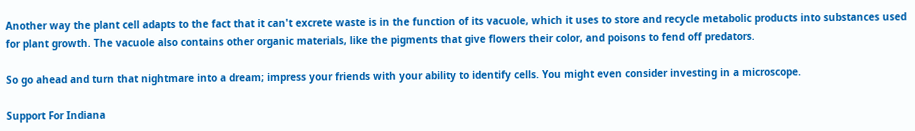Another way the plant cell adapts to the fact that it can't excrete waste is in the function of its vacuole, which it uses to store and recycle metabolic products into substances used for plant growth. The vacuole also contains other organic materials, like the pigments that give flowers their color, and poisons to fend off predators.

So go ahead and turn that nightmare into a dream; impress your friends with your ability to identify cells. You might even consider investing in a microscope.

Support For Indiana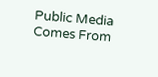Public Media Comes From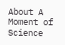About A Moment of Science